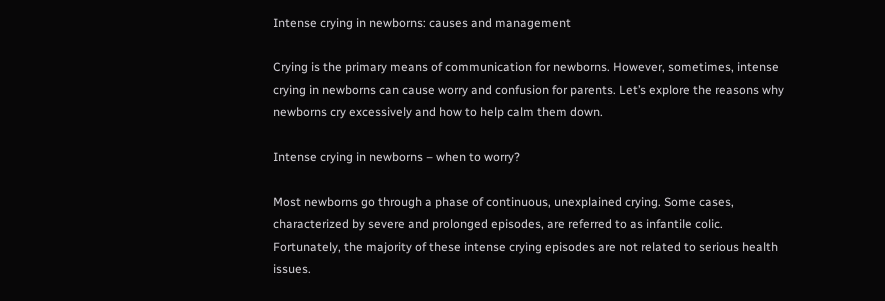Intense crying in newborns: causes and management

Crying is the primary means of communication for newborns. However, sometimes, intense crying in newborns can cause worry and confusion for parents. Let’s explore the reasons why newborns cry excessively and how to help calm them down.

Intense crying in newborns – when to worry?

Most newborns go through a phase of continuous, unexplained crying. Some cases, characterized by severe and prolonged episodes, are referred to as infantile colic. Fortunately, the majority of these intense crying episodes are not related to serious health issues.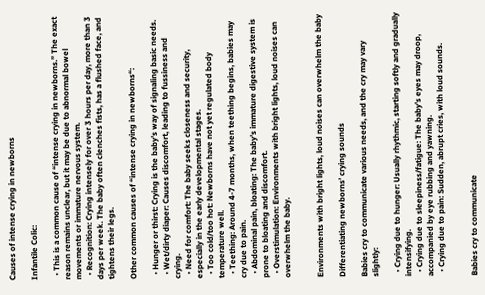Causes of intense crying in newborns

Infantile Colic:

  • This is a common cause of “intense crying in newborns.” The exact reason remains unclear, but it may be due to abnormal bowel movements or immature nervous system.
  • Recognition: Crying intensely for over 3 hours per day, more than 3 days per week. The baby often clenches fists, has a flushed face, and tightens their legs.

Other common causes of “intense crying in newborns“:

  • Hunger or thirst: Crying is the baby’s way of signaling basic needs.
  • Wet/dirty diaper: Causes discomfort, leading to fussiness and crying.
  • Need for comfort: The baby seeks closeness and security, especially in the early developmental stages.
  • Too cold/too hot: Newborns have not yet regulated body temperature well.
  • Teething: Around 4-7 months, when teething begins, babies may cry due to pain.
  • Abdominal pain, bloating: The baby’s immature digestive system is prone to bloating and discomfort.
  • Overstimulation: Environments with bright lights, loud noises can overwhelm the baby.


Environments with bright lights, loud noises can overwhelm the baby

Differentiating newborns’ crying sounds

Babies cry to communicate various needs, and the cry may vary slightly:

  • Crying due to hunger: Usually rhythmic, starting softly and gradually intensifying.
  • Crying due to sleepiness/fatigue: The baby’s eyes may droop, accompanied by eye rubbing and yawning.
  • Crying due to pain: Sudden, abrupt cries, with loud sounds.


Babies cry to communicate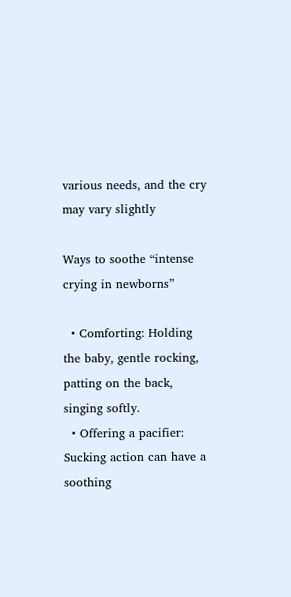various needs, and the cry may vary slightly

Ways to soothe “intense crying in newborns”

  • Comforting: Holding the baby, gentle rocking, patting on the back, singing softly.
  • Offering a pacifier: Sucking action can have a soothing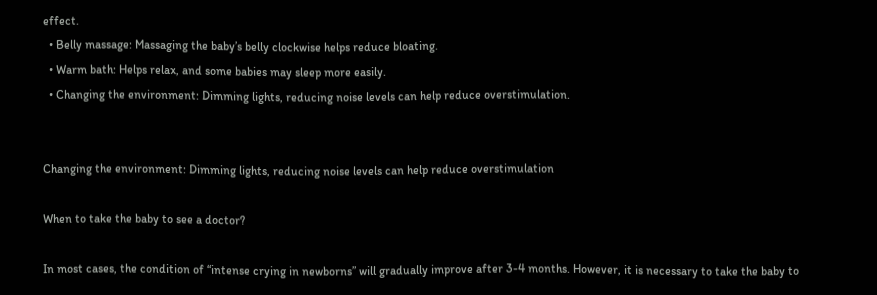effect.
  • Belly massage: Massaging the baby’s belly clockwise helps reduce bloating.
  • Warm bath: Helps relax, and some babies may sleep more easily.
  • Changing the environment: Dimming lights, reducing noise levels can help reduce overstimulation.


Changing the environment: Dimming lights, reducing noise levels can help reduce overstimulation

When to take the baby to see a doctor?

In most cases, the condition of “intense crying in newborns” will gradually improve after 3-4 months. However, it is necessary to take the baby to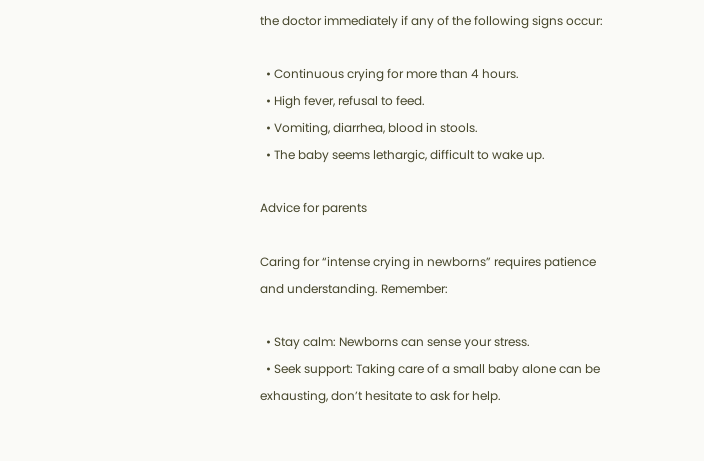the doctor immediately if any of the following signs occur:

  • Continuous crying for more than 4 hours.
  • High fever, refusal to feed.
  • Vomiting, diarrhea, blood in stools.
  • The baby seems lethargic, difficult to wake up.

Advice for parents

Caring for “intense crying in newborns” requires patience and understanding. Remember:

  • Stay calm: Newborns can sense your stress.
  • Seek support: Taking care of a small baby alone can be exhausting, don’t hesitate to ask for help.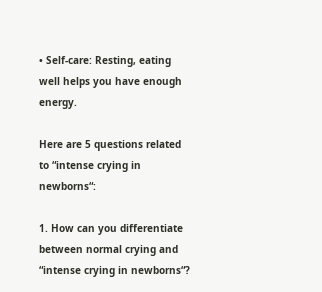• Self-care: Resting, eating well helps you have enough energy.

Here are 5 questions related to “intense crying in newborns“:

1. How can you differentiate between normal crying and “intense crying in newborns“?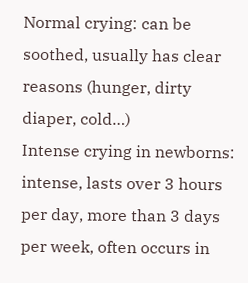Normal crying: can be soothed, usually has clear reasons (hunger, dirty diaper, cold…)
Intense crying in newborns: intense, lasts over 3 hours per day, more than 3 days per week, often occurs in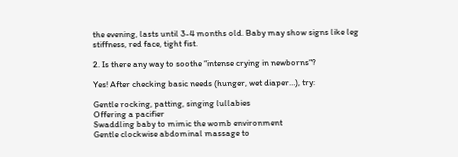the evening, lasts until 3-4 months old. Baby may show signs like leg stiffness, red face, tight fist.

2. Is there any way to soothe “intense crying in newborns“?

Yes! After checking basic needs (hunger, wet diaper…), try:

Gentle rocking, patting, singing lullabies
Offering a pacifier
Swaddling baby to mimic the womb environment
Gentle clockwise abdominal massage to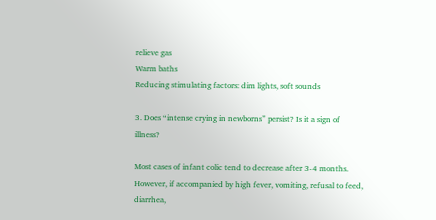relieve gas
Warm baths
Reducing stimulating factors: dim lights, soft sounds

3. Does “intense crying in newborns” persist? Is it a sign of illness?

Most cases of infant colic tend to decrease after 3-4 months.
However, if accompanied by high fever, vomiting, refusal to feed, diarrhea,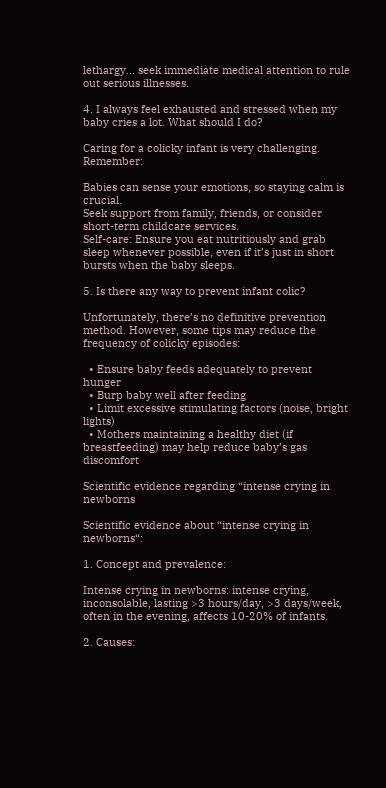lethargy… seek immediate medical attention to rule out serious illnesses.

4. I always feel exhausted and stressed when my baby cries a lot. What should I do?

Caring for a colicky infant is very challenging. Remember:

Babies can sense your emotions, so staying calm is crucial.
Seek support from family, friends, or consider short-term childcare services.
Self-care: Ensure you eat nutritiously and grab sleep whenever possible, even if it’s just in short bursts when the baby sleeps.

5. Is there any way to prevent infant colic?

Unfortunately, there’s no definitive prevention method. However, some tips may reduce the frequency of colicky episodes:

  • Ensure baby feeds adequately to prevent hunger
  • Burp baby well after feeding
  • Limit excessive stimulating factors (noise, bright lights)
  • Mothers maintaining a healthy diet (if breastfeeding) may help reduce baby’s gas discomfort

Scientific evidence regarding “intense crying in newborns

Scientific evidence about “intense crying in newborns“:

1. Concept and prevalence:

Intense crying in newborns: intense crying, inconsolable, lasting >3 hours/day, >3 days/week, often in the evening, affects 10-20% of infants.

2. Causes: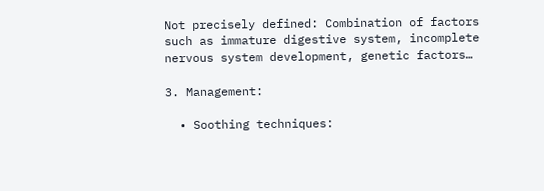Not precisely defined: Combination of factors such as immature digestive system, incomplete nervous system development, genetic factors…

3. Management:

  • Soothing techniques: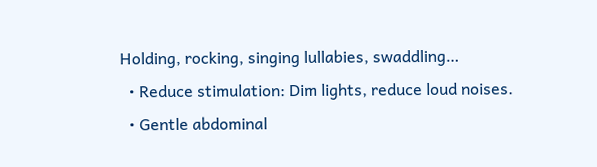Holding, rocking, singing lullabies, swaddling…
  • Reduce stimulation: Dim lights, reduce loud noises.
  • Gentle abdominal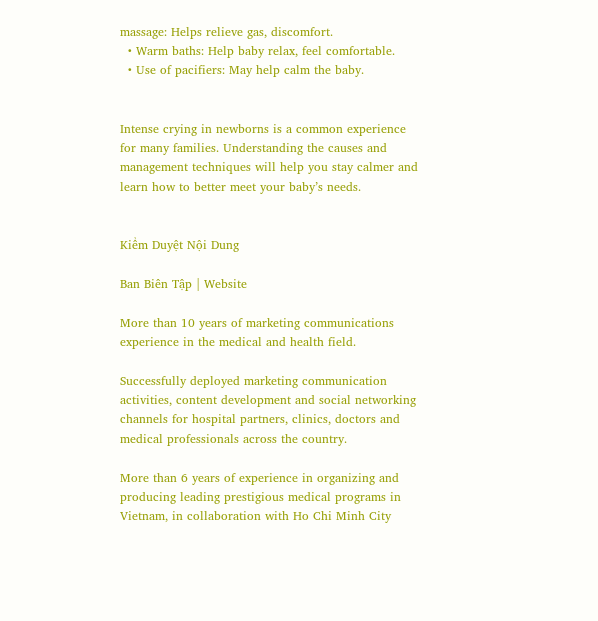massage: Helps relieve gas, discomfort.
  • Warm baths: Help baby relax, feel comfortable.
  • Use of pacifiers: May help calm the baby.


Intense crying in newborns is a common experience for many families. Understanding the causes and management techniques will help you stay calmer and learn how to better meet your baby’s needs.


Kiểm Duyệt Nội Dung

Ban Biên Tập | Website

More than 10 years of marketing communications experience in the medical and health field.

Successfully deployed marketing communication activities, content development and social networking channels for hospital partners, clinics, doctors and medical professionals across the country.

More than 6 years of experience in organizing and producing leading prestigious medical programs in Vietnam, in collaboration with Ho Chi Minh City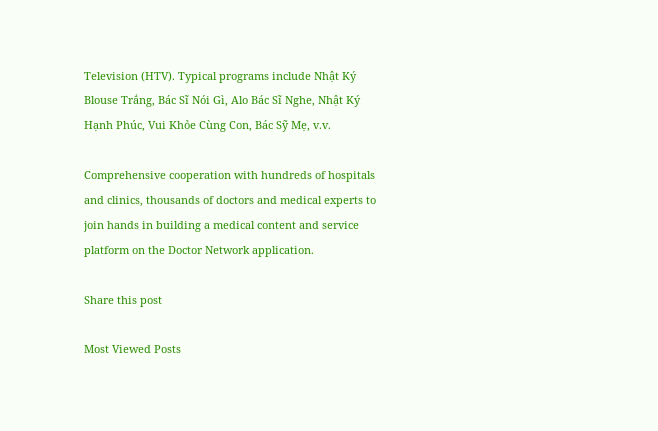Television (HTV). Typical programs include Nhật Ký Blouse Trắng, Bác Sĩ Nói Gì, Alo Bác Sĩ Nghe, Nhật Ký Hạnh Phúc, Vui Khỏe Cùng Con, Bác Sỹ Mẹ, v.v.

Comprehensive cooperation with hundreds of hospitals and clinics, thousands of doctors and medical experts to join hands in building a medical content and service platform on the Doctor Network application.

Share this post

Most Viewed Posts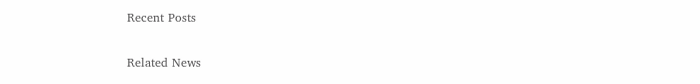Recent Posts

Related News